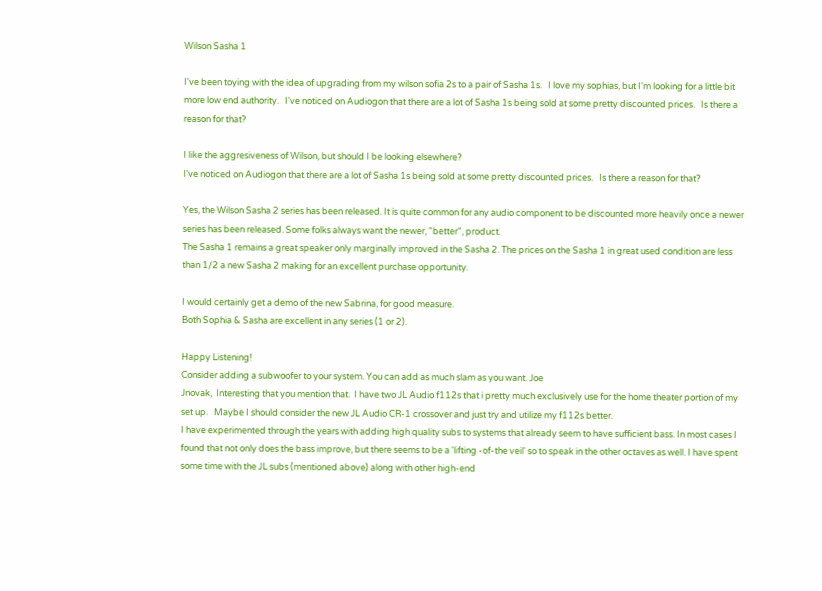Wilson Sasha 1

I've been toying with the idea of upgrading from my wilson sofia 2s to a pair of Sasha 1s.   I love my sophias, but I'm looking for a little bit more low end authority.   I've noticed on Audiogon that there are a lot of Sasha 1s being sold at some pretty discounted prices.   Is there a reason for that?

I like the aggresiveness of Wilson, but should I be looking elsewhere?
I've noticed on Audiogon that there are a lot of Sasha 1s being sold at some pretty discounted prices.   Is there a reason for that?

Yes, the Wilson Sasha 2 series has been released. It is quite common for any audio component to be discounted more heavily once a newer series has been released. Some folks always want the newer, "better", product.
The Sasha 1 remains a great speaker only marginally improved in the Sasha 2. The prices on the Sasha 1 in great used condition are less than 1/2 a new Sasha 2 making for an excellent purchase opportunity.

I would certainly get a demo of the new Sabrina, for good measure.
Both Sophia & Sasha are excellent in any series (1 or 2).

Happy Listening!
Consider adding a subwoofer to your system. You can add as much slam as you want. Joe
Jnovak,  Interesting that you mention that.  I have two JL Audio f112s that i pretty much exclusively use for the home theater portion of my set up.   Maybe I should consider the new JL Audio CR-1 crossover and just try and utilize my f112s better.
I have experimented through the years with adding high quality subs to systems that already seem to have sufficient bass. In most cases I found that not only does the bass improve, but there seems to be a 'lifting -of-the veil' so to speak in the other octaves as well. I have spent some time with the JL subs (mentioned above) along with other high-end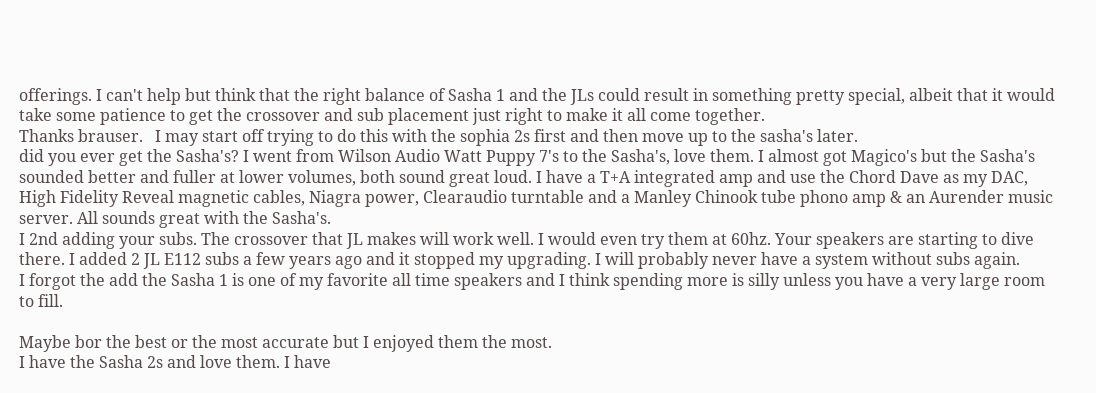offerings. I can't help but think that the right balance of Sasha 1 and the JLs could result in something pretty special, albeit that it would take some patience to get the crossover and sub placement just right to make it all come together.
Thanks brauser.   I may start off trying to do this with the sophia 2s first and then move up to the sasha's later.
did you ever get the Sasha's? I went from Wilson Audio Watt Puppy 7's to the Sasha's, love them. I almost got Magico's but the Sasha's sounded better and fuller at lower volumes, both sound great loud. I have a T+A integrated amp and use the Chord Dave as my DAC, High Fidelity Reveal magnetic cables, Niagra power, Clearaudio turntable and a Manley Chinook tube phono amp & an Aurender music server. All sounds great with the Sasha's.
I 2nd adding your subs. The crossover that JL makes will work well. I would even try them at 60hz. Your speakers are starting to dive there. I added 2 JL E112 subs a few years ago and it stopped my upgrading. I will probably never have a system without subs again.
I forgot the add the Sasha 1 is one of my favorite all time speakers and I think spending more is silly unless you have a very large room to fill.

Maybe bor the best or the most accurate but I enjoyed them the most.
I have the Sasha 2s and love them. I have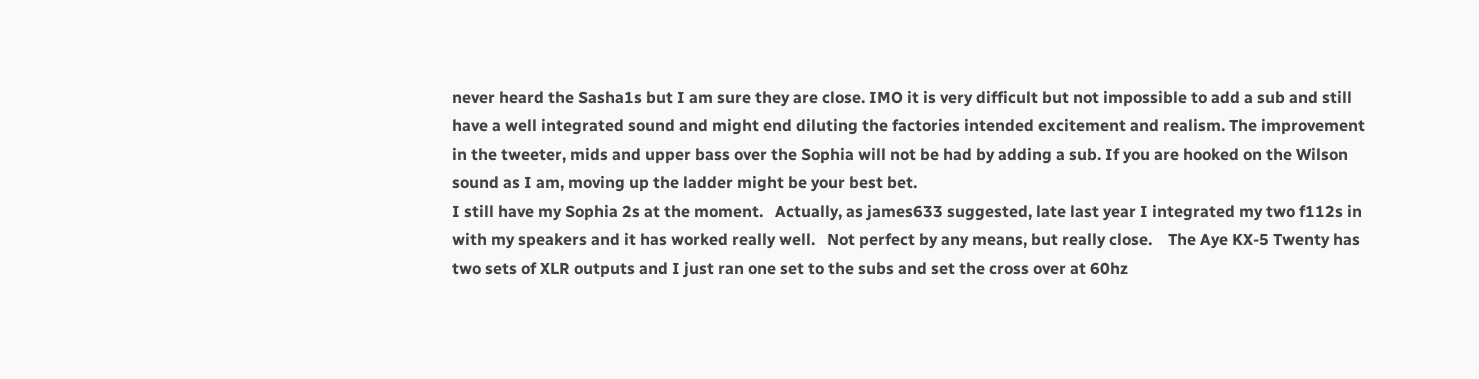never heard the Sasha1s but I am sure they are close. IMO it is very difficult but not impossible to add a sub and still have a well integrated sound and might end diluting the factories intended excitement and realism. The improvement in the tweeter, mids and upper bass over the Sophia will not be had by adding a sub. If you are hooked on the Wilson sound as I am, moving up the ladder might be your best bet.
I still have my Sophia 2s at the moment.   Actually, as james633 suggested, late last year I integrated my two f112s in with my speakers and it has worked really well.   Not perfect by any means, but really close.    The Aye KX-5 Twenty has two sets of XLR outputs and I just ran one set to the subs and set the cross over at 60hz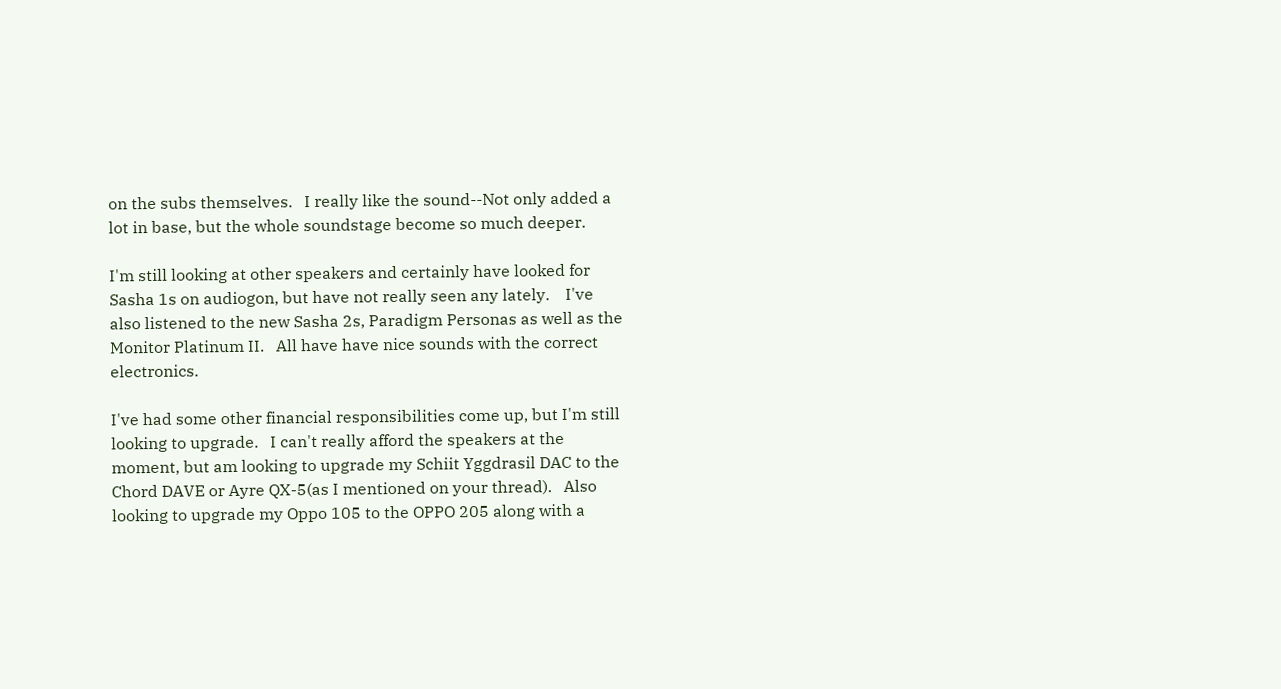on the subs themselves.   I really like the sound--Not only added a lot in base, but the whole soundstage become so much deeper.

I'm still looking at other speakers and certainly have looked for Sasha 1s on audiogon, but have not really seen any lately.    I've also listened to the new Sasha 2s, Paradigm Personas as well as the Monitor Platinum II.   All have have nice sounds with the correct electronics.

I've had some other financial responsibilities come up, but I'm still looking to upgrade.   I can't really afford the speakers at the moment, but am looking to upgrade my Schiit Yggdrasil DAC to the Chord DAVE or Ayre QX-5(as I mentioned on your thread).   Also looking to upgrade my Oppo 105 to the OPPO 205 along with a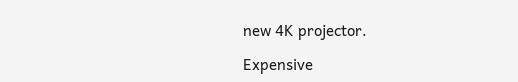new 4K projector.

Expensive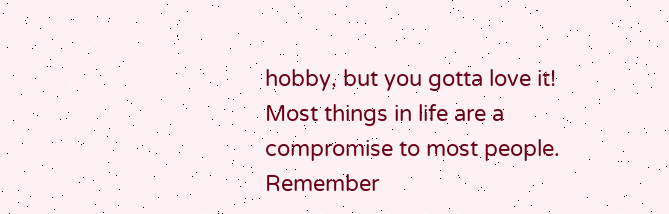hobby, but you gotta love it!
Most things in life are a compromise to most people. Remember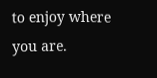to enjoy where you are.